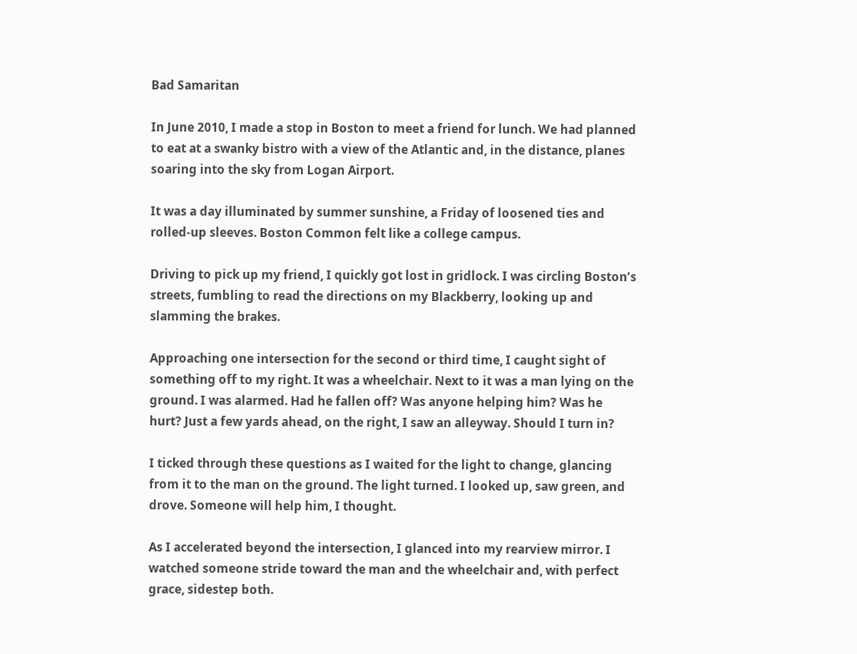Bad Samaritan

In June 2010, I made a stop in Boston to meet a friend for lunch. We had planned to eat at a swanky bistro with a view of the Atlantic and, in the distance, planes soaring into the sky from Logan Airport.

It was a day illuminated by summer sunshine, a Friday of loosened ties and rolled-up sleeves. Boston Common felt like a college campus.

Driving to pick up my friend, I quickly got lost in gridlock. I was circling Boston’s streets, fumbling to read the directions on my Blackberry, looking up and slamming the brakes.

Approaching one intersection for the second or third time, I caught sight of something off to my right. It was a wheelchair. Next to it was a man lying on the ground. I was alarmed. Had he fallen off? Was anyone helping him? Was he hurt? Just a few yards ahead, on the right, I saw an alleyway. Should I turn in?

I ticked through these questions as I waited for the light to change, glancing from it to the man on the ground. The light turned. I looked up, saw green, and drove. Someone will help him, I thought.

As I accelerated beyond the intersection, I glanced into my rearview mirror. I watched someone stride toward the man and the wheelchair and, with perfect grace, sidestep both.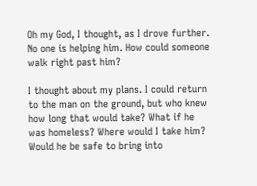Oh my God, I thought, as I drove further. No one is helping him. How could someone walk right past him?

I thought about my plans. I could return to the man on the ground, but who knew how long that would take? What if he was homeless? Where would I take him? Would he be safe to bring into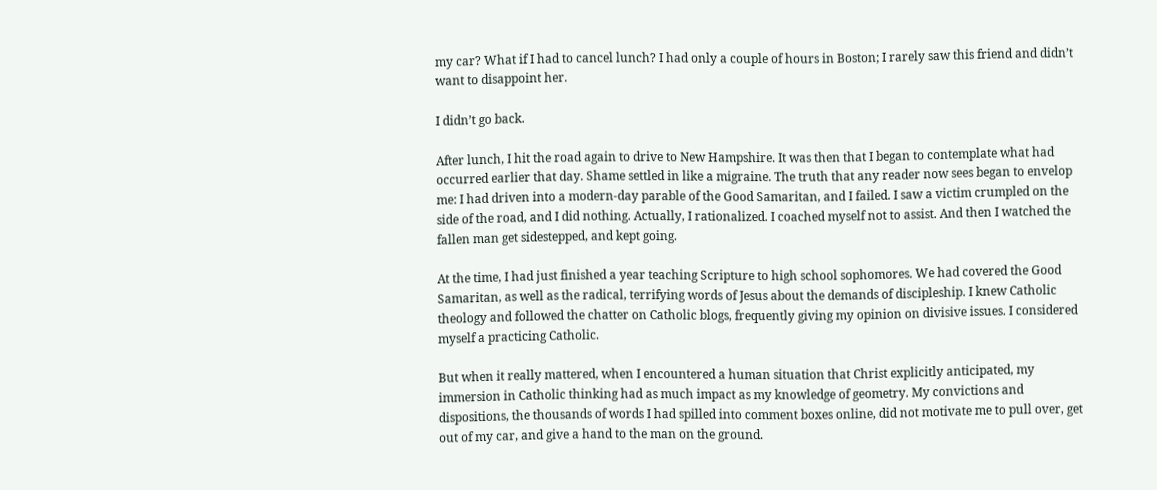my car? What if I had to cancel lunch? I had only a couple of hours in Boston; I rarely saw this friend and didn’t want to disappoint her.

I didn’t go back.

After lunch, I hit the road again to drive to New Hampshire. It was then that I began to contemplate what had occurred earlier that day. Shame settled in like a migraine. The truth that any reader now sees began to envelop me: I had driven into a modern-day parable of the Good Samaritan, and I failed. I saw a victim crumpled on the side of the road, and I did nothing. Actually, I rationalized. I coached myself not to assist. And then I watched the fallen man get sidestepped, and kept going.

At the time, I had just finished a year teaching Scripture to high school sophomores. We had covered the Good Samaritan, as well as the radical, terrifying words of Jesus about the demands of discipleship. I knew Catholic theology and followed the chatter on Catholic blogs, frequently giving my opinion on divisive issues. I considered myself a practicing Catholic.

But when it really mattered, when I encountered a human situation that Christ explicitly anticipated, my immersion in Catholic thinking had as much impact as my knowledge of geometry. My convictions and dispositions, the thousands of words I had spilled into comment boxes online, did not motivate me to pull over, get out of my car, and give a hand to the man on the ground.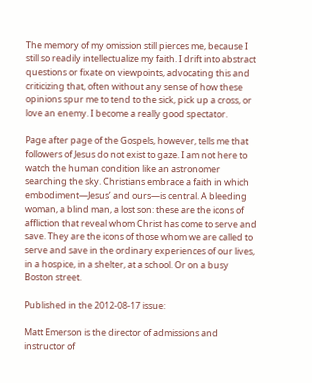The memory of my omission still pierces me, because I still so readily intellectualize my faith. I drift into abstract questions or fixate on viewpoints, advocating this and criticizing that, often without any sense of how these opinions spur me to tend to the sick, pick up a cross, or love an enemy. I become a really good spectator.

Page after page of the Gospels, however, tells me that followers of Jesus do not exist to gaze. I am not here to watch the human condition like an astronomer searching the sky. Christians embrace a faith in which embodiment—Jesus’ and ours—is central. A bleeding woman, a blind man, a lost son: these are the icons of affliction that reveal whom Christ has come to serve and save. They are the icons of those whom we are called to serve and save in the ordinary experiences of our lives, in a hospice, in a shelter, at a school. Or on a busy Boston street.

Published in the 2012-08-17 issue:

Matt Emerson is the director of admissions and instructor of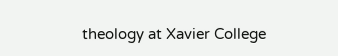theology at Xavier College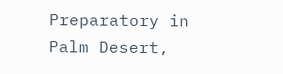Preparatory in Palm Desert,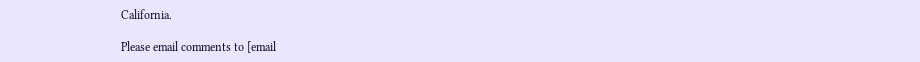California.

Please email comments to [email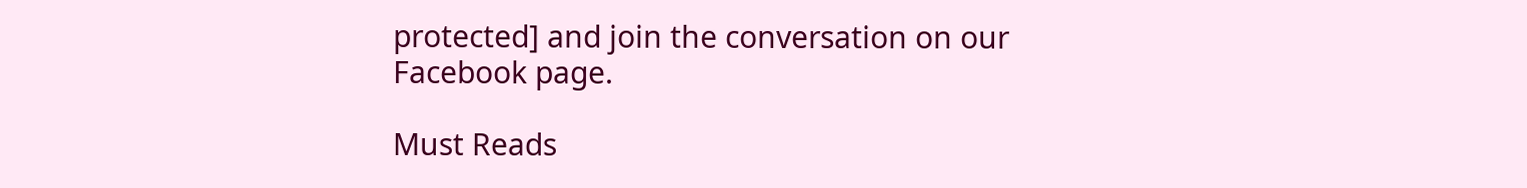protected] and join the conversation on our Facebook page.

Must Reads